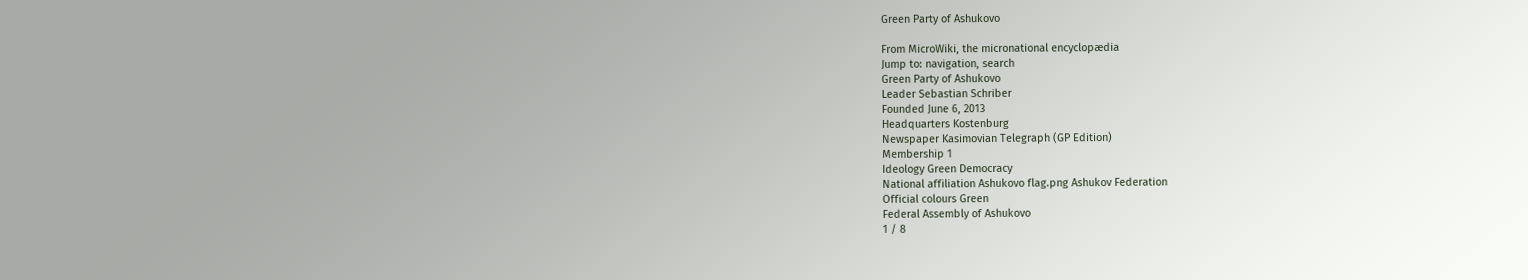Green Party of Ashukovo

From MicroWiki, the micronational encyclopædia
Jump to: navigation, search
Green Party of Ashukovo
Leader Sebastian Schriber
Founded June 6, 2013
Headquarters Kostenburg
Newspaper Kasimovian Telegraph (GP Edition)
Membership 1
Ideology Green Democracy
National affiliation Ashukovo flag.png Ashukov Federation
Official colours Green
Federal Assembly of Ashukovo
1 / 8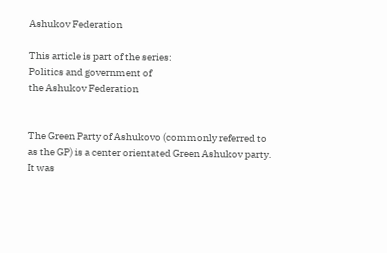Ashukov Federation

This article is part of the series:
Politics and government of
the Ashukov Federation


The Green Party of Ashukovo (commonly referred to as the GP) is a center orientated Green Ashukov party. It was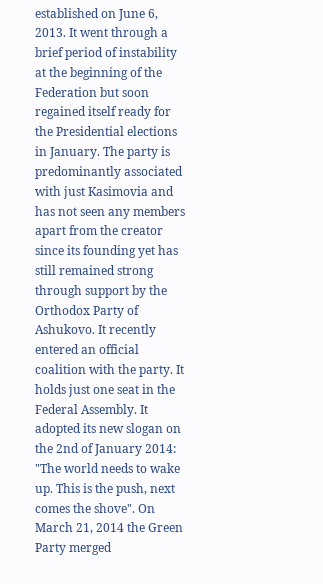established on June 6, 2013. It went through a brief period of instability at the beginning of the Federation but soon regained itself ready for the Presidential elections in January. The party is predominantly associated with just Kasimovia and has not seen any members apart from the creator since its founding yet has still remained strong through support by the Orthodox Party of Ashukovo. It recently entered an official coalition with the party. It holds just one seat in the Federal Assembly. It adopted its new slogan on the 2nd of January 2014: "The world needs to wake up. This is the push, next comes the shove". On March 21, 2014 the Green Party merged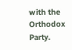with the Orthodox Party.